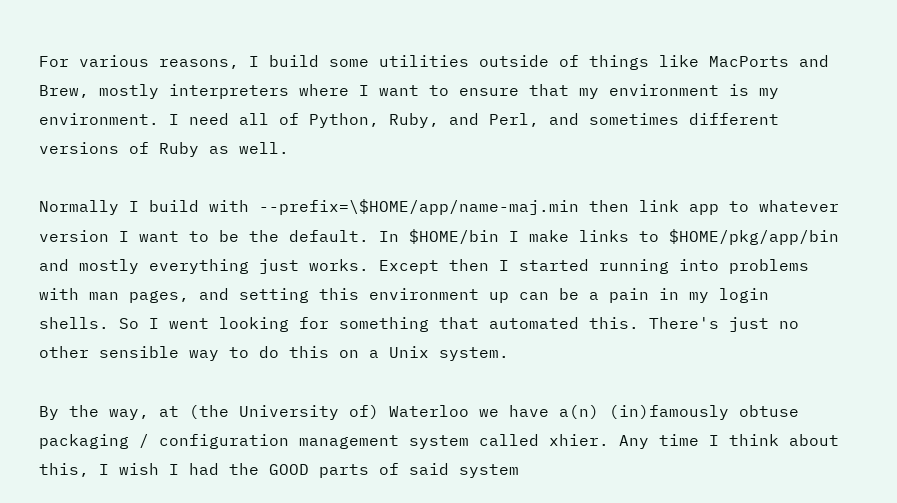For various reasons, I build some utilities outside of things like MacPorts and Brew, mostly interpreters where I want to ensure that my environment is my environment. I need all of Python, Ruby, and Perl, and sometimes different versions of Ruby as well.

Normally I build with --prefix=\$HOME/app/name-maj.min then link app to whatever version I want to be the default. In $HOME/bin I make links to $HOME/pkg/app/bin and mostly everything just works. Except then I started running into problems with man pages, and setting this environment up can be a pain in my login shells. So I went looking for something that automated this. There's just no other sensible way to do this on a Unix system.

By the way, at (the University of) Waterloo we have a(n) (in)famously obtuse packaging / configuration management system called xhier. Any time I think about this, I wish I had the GOOD parts of said system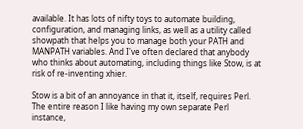available. It has lots of nifty toys to automate building, configuration, and managing links, as well as a utility called showpath that helps you to manage both your PATH and MANPATH variables. And I've often declared that anybody who thinks about automating, including things like Stow, is at risk of re-inventing xhier.

Stow is a bit of an annoyance in that it, itself, requires Perl. The entire reason I like having my own separate Perl instance,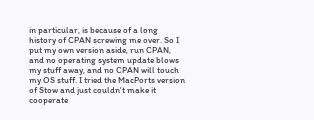in particular, is because of a long history of CPAN screwing me over. So I put my own version aside, run CPAN, and no operating system update blows my stuff away, and no CPAN will touch my OS stuff. I tried the MacPorts version of Stow and just couldn't make it cooperate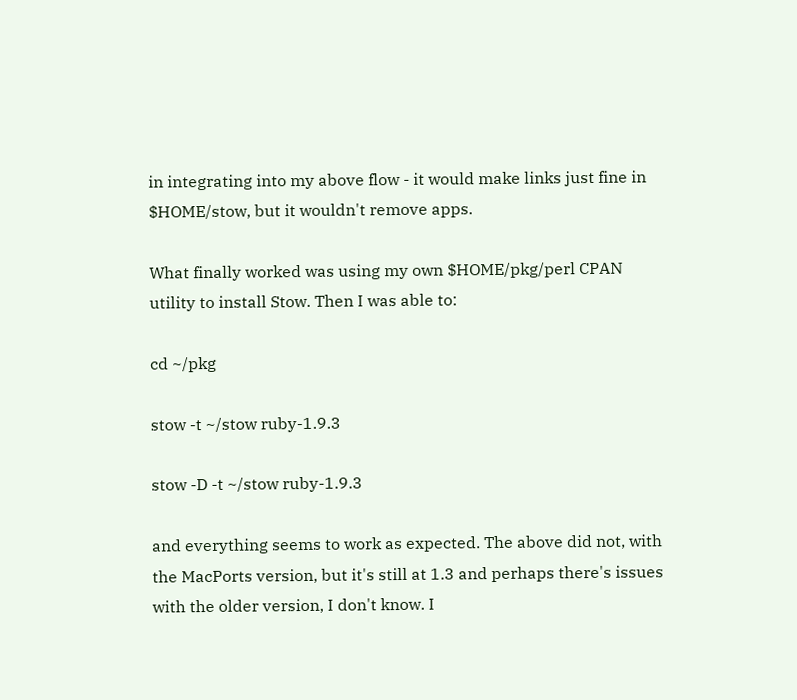in integrating into my above flow - it would make links just fine in $HOME/stow, but it wouldn't remove apps.

What finally worked was using my own $HOME/pkg/perl CPAN utility to install Stow. Then I was able to:

cd ~/pkg

stow -t ~/stow ruby-1.9.3

stow -D -t ~/stow ruby-1.9.3

and everything seems to work as expected. The above did not, with the MacPorts version, but it's still at 1.3 and perhaps there's issues with the older version, I don't know. I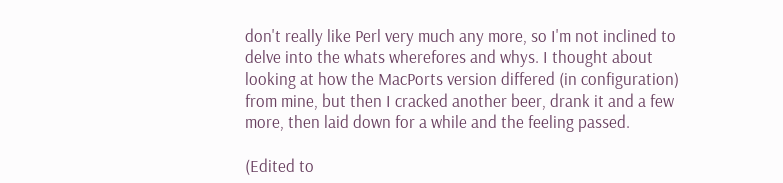don't really like Perl very much any more, so I'm not inclined to delve into the whats wherefores and whys. I thought about looking at how the MacPorts version differed (in configuration) from mine, but then I cracked another beer, drank it and a few more, then laid down for a while and the feeling passed.

(Edited to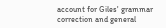account for Giles' grammar correction and general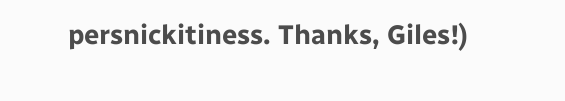persnickitiness. Thanks, Giles!)